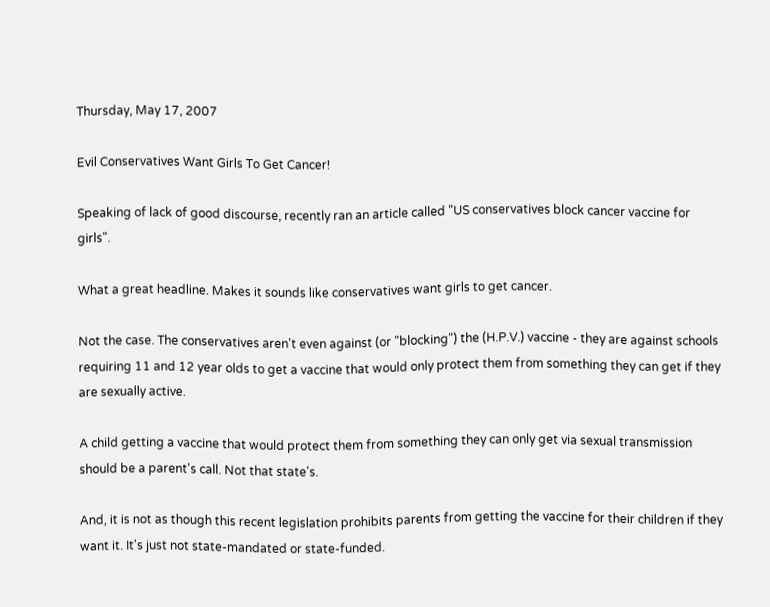Thursday, May 17, 2007

Evil Conservatives Want Girls To Get Cancer!

Speaking of lack of good discourse, recently ran an article called "US conservatives block cancer vaccine for girls".

What a great headline. Makes it sounds like conservatives want girls to get cancer.

Not the case. The conservatives aren't even against (or "blocking") the (H.P.V.) vaccine - they are against schools requiring 11 and 12 year olds to get a vaccine that would only protect them from something they can get if they are sexually active.

A child getting a vaccine that would protect them from something they can only get via sexual transmission should be a parent's call. Not that state's.

And, it is not as though this recent legislation prohibits parents from getting the vaccine for their children if they want it. It's just not state-mandated or state-funded.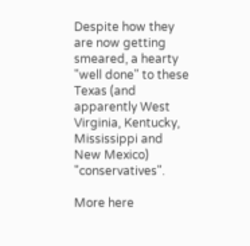Despite how they are now getting smeared, a hearty "well done" to these Texas (and apparently West Virginia, Kentucky, Mississippi and New Mexico) "conservatives".

More here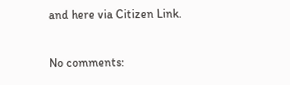and here via Citizen Link.

No comments: